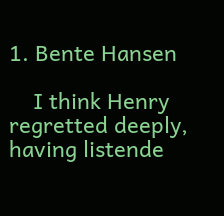1. Bente Hansen

    I think Henry regretted deeply, having listende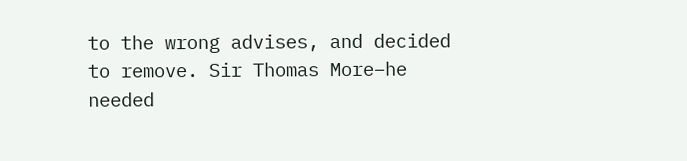to the wrong advises, and decided to remove. Sir Thomas More–he needed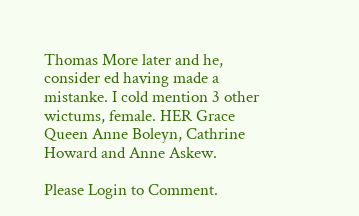Thomas More later and he, consider ed having made a mistanke. I cold mention 3 other wictums, female. HER Grace Queen Anne Boleyn, Cathrine Howard and Anne Askew.

Please Login to Comment.